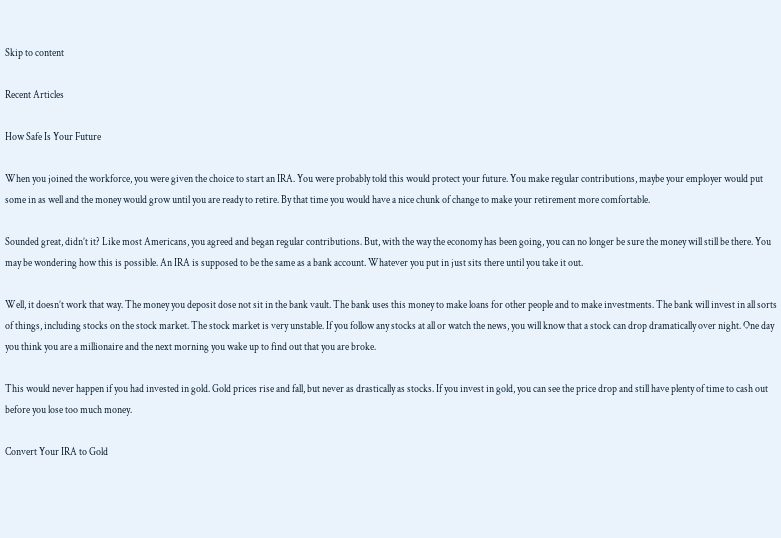Skip to content

Recent Articles

How Safe Is Your Future

When you joined the workforce, you were given the choice to start an IRA. You were probably told this would protect your future. You make regular contributions, maybe your employer would put some in as well and the money would grow until you are ready to retire. By that time you would have a nice chunk of change to make your retirement more comfortable.

Sounded great, didn’t it? Like most Americans, you agreed and began regular contributions. But, with the way the economy has been going, you can no longer be sure the money will still be there. You may be wondering how this is possible. An IRA is supposed to be the same as a bank account. Whatever you put in just sits there until you take it out.

Well, it doesn’t work that way. The money you deposit dose not sit in the bank vault. The bank uses this money to make loans for other people and to make investments. The bank will invest in all sorts of things, including stocks on the stock market. The stock market is very unstable. If you follow any stocks at all or watch the news, you will know that a stock can drop dramatically over night. One day you think you are a millionaire and the next morning you wake up to find out that you are broke.

This would never happen if you had invested in gold. Gold prices rise and fall, but never as drastically as stocks. If you invest in gold, you can see the price drop and still have plenty of time to cash out before you lose too much money.

Convert Your IRA to Gold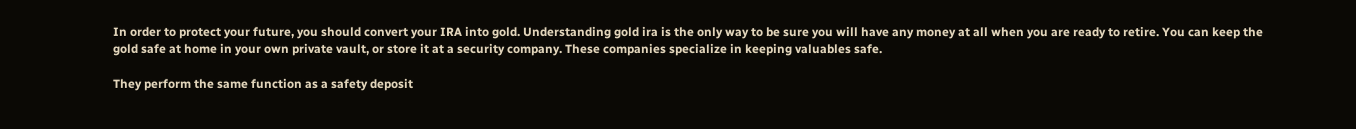In order to protect your future, you should convert your IRA into gold. Understanding gold ira is the only way to be sure you will have any money at all when you are ready to retire. You can keep the gold safe at home in your own private vault, or store it at a security company. These companies specialize in keeping valuables safe.

They perform the same function as a safety deposit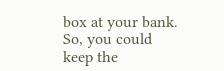box at your bank. So, you could keep the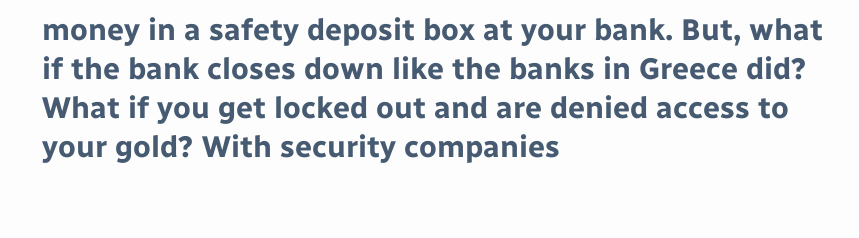money in a safety deposit box at your bank. But, what if the bank closes down like the banks in Greece did? What if you get locked out and are denied access to your gold? With security companies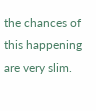the chances of this happening are very slim.